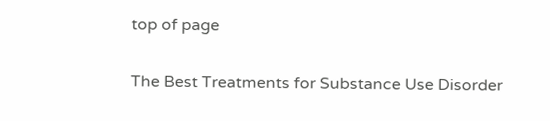top of page

The Best Treatments for Substance Use Disorder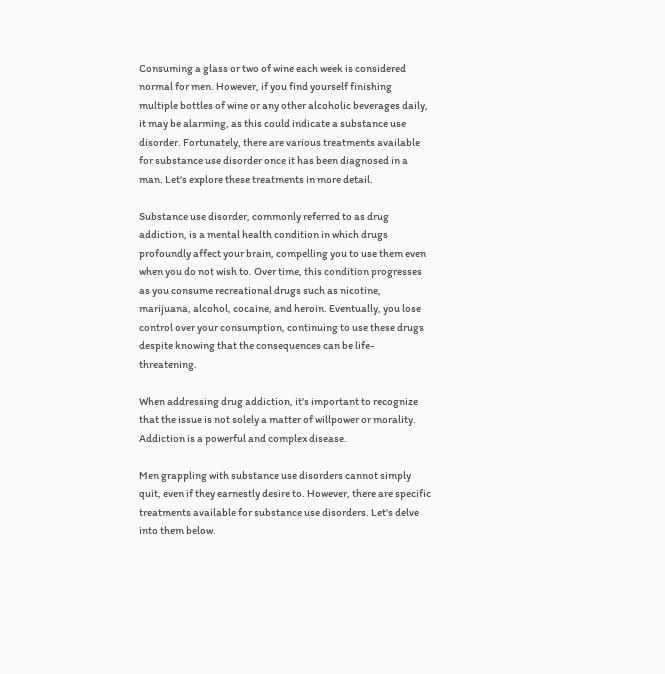Consuming a glass or two of wine each week is considered normal for men. However, if you find yourself finishing multiple bottles of wine or any other alcoholic beverages daily, it may be alarming, as this could indicate a substance use disorder. Fortunately, there are various treatments available for substance use disorder once it has been diagnosed in a man. Let's explore these treatments in more detail.

Substance use disorder, commonly referred to as drug addiction, is a mental health condition in which drugs profoundly affect your brain, compelling you to use them even when you do not wish to. Over time, this condition progresses as you consume recreational drugs such as nicotine, marijuana, alcohol, cocaine, and heroin. Eventually, you lose control over your consumption, continuing to use these drugs despite knowing that the consequences can be life-threatening.

When addressing drug addiction, it's important to recognize that the issue is not solely a matter of willpower or morality. Addiction is a powerful and complex disease.

Men grappling with substance use disorders cannot simply quit, even if they earnestly desire to. However, there are specific treatments available for substance use disorders. Let's delve into them below.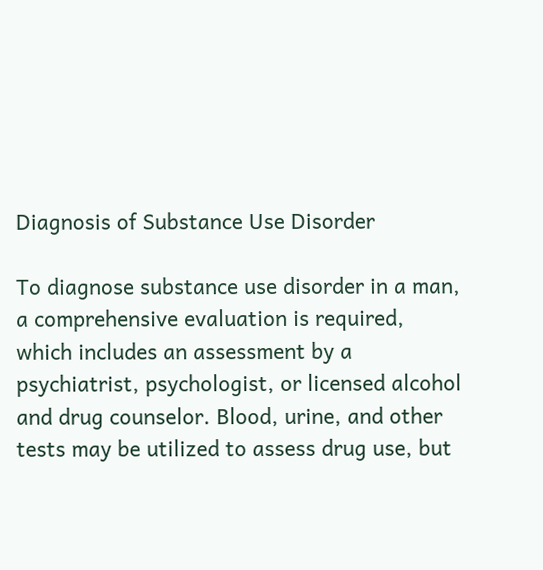Diagnosis of Substance Use Disorder

To diagnose substance use disorder in a man, a comprehensive evaluation is required, which includes an assessment by a psychiatrist, psychologist, or licensed alcohol and drug counselor. Blood, urine, and other tests may be utilized to assess drug use, but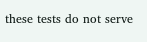these tests do not serve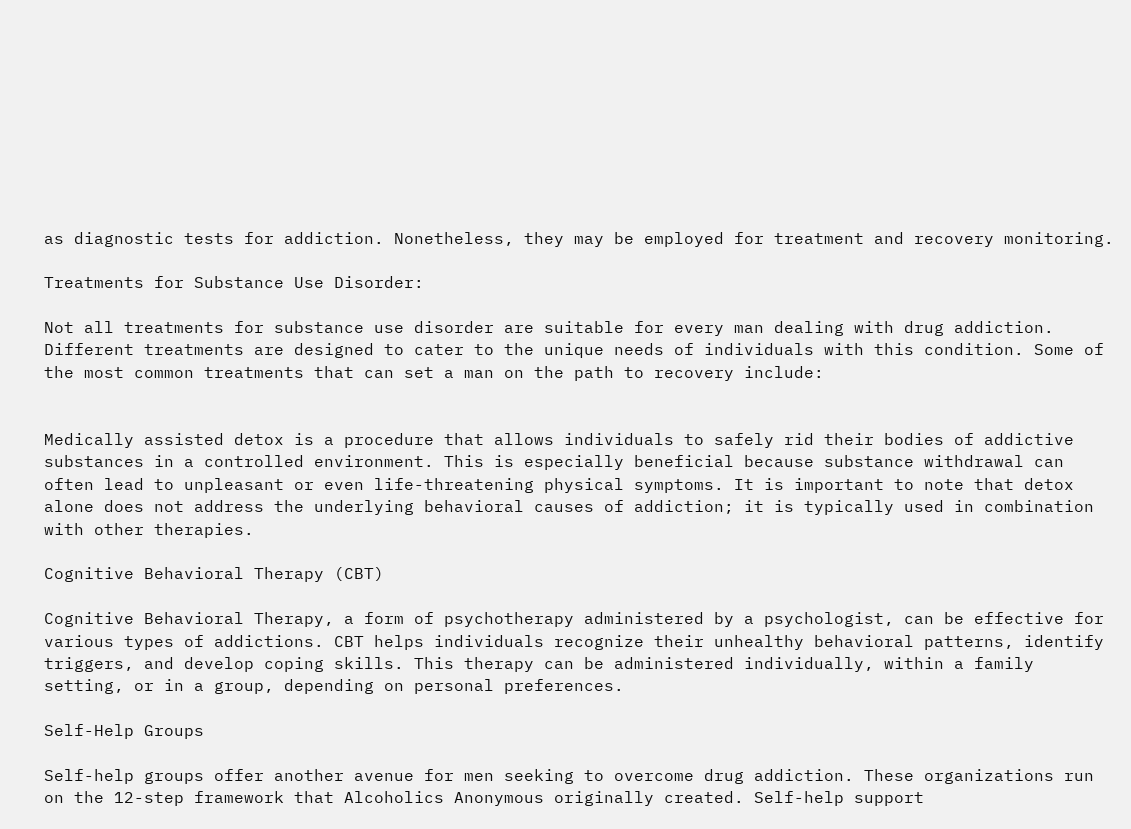as diagnostic tests for addiction. Nonetheless, they may be employed for treatment and recovery monitoring.

Treatments for Substance Use Disorder:

Not all treatments for substance use disorder are suitable for every man dealing with drug addiction. Different treatments are designed to cater to the unique needs of individuals with this condition. Some of the most common treatments that can set a man on the path to recovery include:


Medically assisted detox is a procedure that allows individuals to safely rid their bodies of addictive substances in a controlled environment. This is especially beneficial because substance withdrawal can often lead to unpleasant or even life-threatening physical symptoms. It is important to note that detox alone does not address the underlying behavioral causes of addiction; it is typically used in combination with other therapies.

Cognitive Behavioral Therapy (CBT)

Cognitive Behavioral Therapy, a form of psychotherapy administered by a psychologist, can be effective for various types of addictions. CBT helps individuals recognize their unhealthy behavioral patterns, identify triggers, and develop coping skills. This therapy can be administered individually, within a family setting, or in a group, depending on personal preferences.

Self-Help Groups

Self-help groups offer another avenue for men seeking to overcome drug addiction. These organizations run on the 12-step framework that Alcoholics Anonymous originally created. Self-help support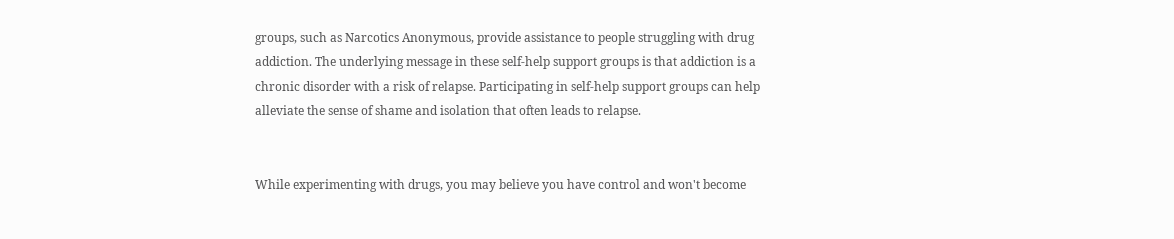groups, such as Narcotics Anonymous, provide assistance to people struggling with drug addiction. The underlying message in these self-help support groups is that addiction is a chronic disorder with a risk of relapse. Participating in self-help support groups can help alleviate the sense of shame and isolation that often leads to relapse.


While experimenting with drugs, you may believe you have control and won't become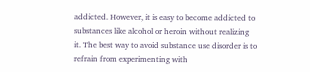addicted. However, it is easy to become addicted to substances like alcohol or heroin without realizing it. The best way to avoid substance use disorder is to refrain from experimenting with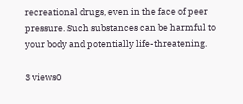recreational drugs, even in the face of peer pressure. Such substances can be harmful to your body and potentially life-threatening.

3 views0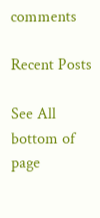comments

Recent Posts

See All
bottom of page